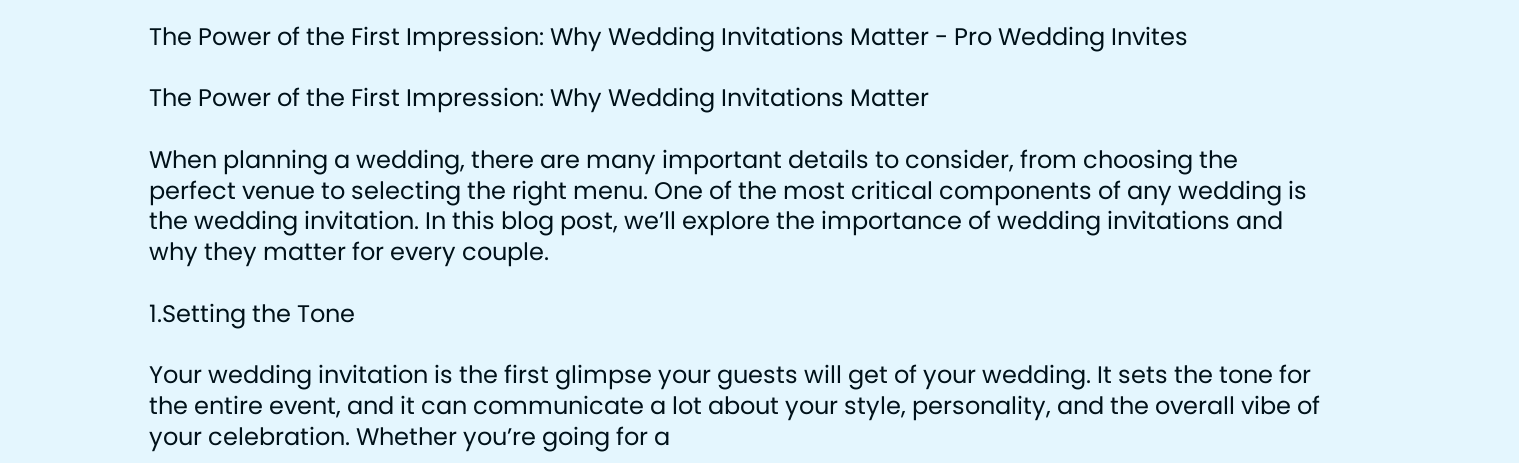The Power of the First Impression: Why Wedding Invitations Matter - Pro Wedding Invites

The Power of the First Impression: Why Wedding Invitations Matter

When planning a wedding, there are many important details to consider, from choosing the perfect venue to selecting the right menu. One of the most critical components of any wedding is the wedding invitation. In this blog post, we’ll explore the importance of wedding invitations and why they matter for every couple.

1.Setting the Tone

Your wedding invitation is the first glimpse your guests will get of your wedding. It sets the tone for the entire event, and it can communicate a lot about your style, personality, and the overall vibe of your celebration. Whether you’re going for a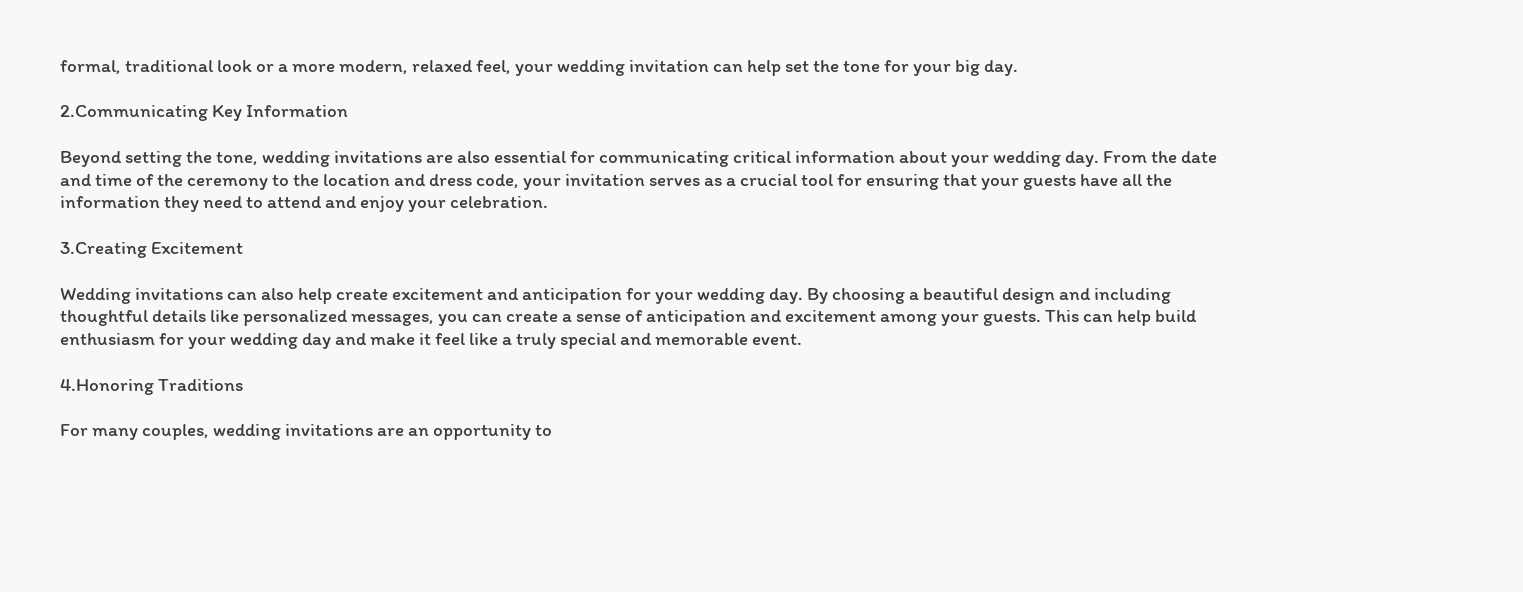formal, traditional look or a more modern, relaxed feel, your wedding invitation can help set the tone for your big day.

2.Communicating Key Information

Beyond setting the tone, wedding invitations are also essential for communicating critical information about your wedding day. From the date and time of the ceremony to the location and dress code, your invitation serves as a crucial tool for ensuring that your guests have all the information they need to attend and enjoy your celebration.

3.Creating Excitement

Wedding invitations can also help create excitement and anticipation for your wedding day. By choosing a beautiful design and including thoughtful details like personalized messages, you can create a sense of anticipation and excitement among your guests. This can help build enthusiasm for your wedding day and make it feel like a truly special and memorable event.

4.Honoring Traditions

For many couples, wedding invitations are an opportunity to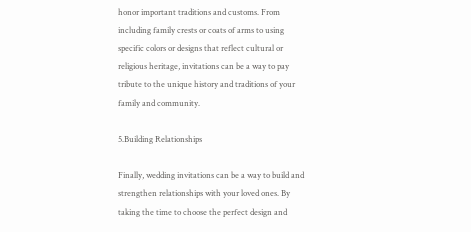honor important traditions and customs. From including family crests or coats of arms to using specific colors or designs that reflect cultural or religious heritage, invitations can be a way to pay tribute to the unique history and traditions of your family and community.

5.Building Relationships

Finally, wedding invitations can be a way to build and strengthen relationships with your loved ones. By taking the time to choose the perfect design and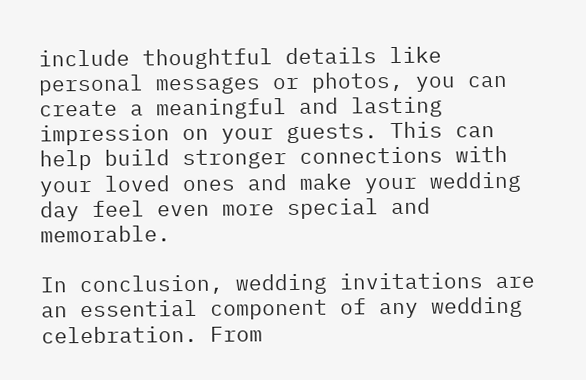include thoughtful details like personal messages or photos, you can create a meaningful and lasting impression on your guests. This can help build stronger connections with your loved ones and make your wedding day feel even more special and memorable.

In conclusion, wedding invitations are an essential component of any wedding celebration. From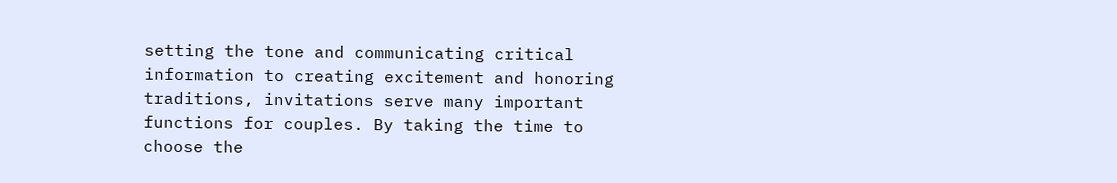setting the tone and communicating critical information to creating excitement and honoring traditions, invitations serve many important functions for couples. By taking the time to choose the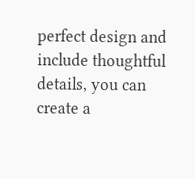perfect design and include thoughtful details, you can create a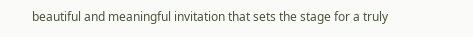beautiful and meaningful invitation that sets the stage for a truly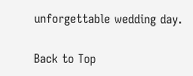unforgettable wedding day.

Back to Top